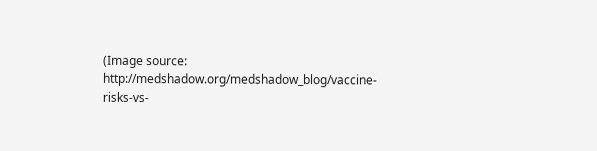(Image source: http://medshadow.org/medshadow_blog/vaccine-risks-vs-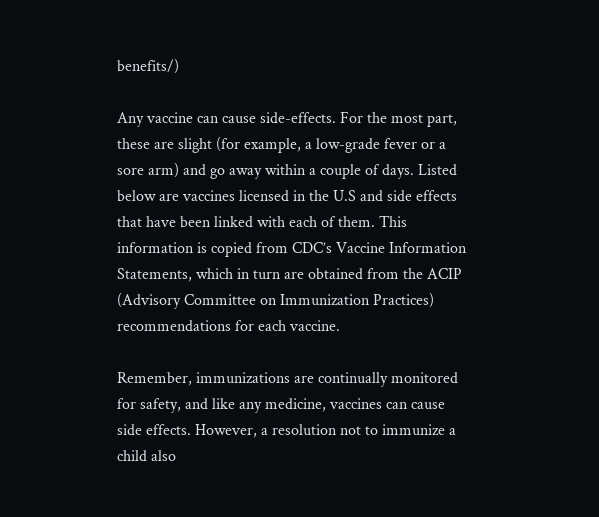benefits/)

Any vaccine can cause side-effects. For the most part, these are slight (for example, a low-grade fever or a sore arm) and go away within a couple of days. Listed below are vaccines licensed in the U.S and side effects that have been linked with each of them. This information is copied from CDC’s Vaccine Information Statements, which in turn are obtained from the ACIP (Advisory Committee on Immunization Practices) recommendations for each vaccine.

Remember, immunizations are continually monitored for safety, and like any medicine, vaccines can cause side effects. However, a resolution not to immunize a child also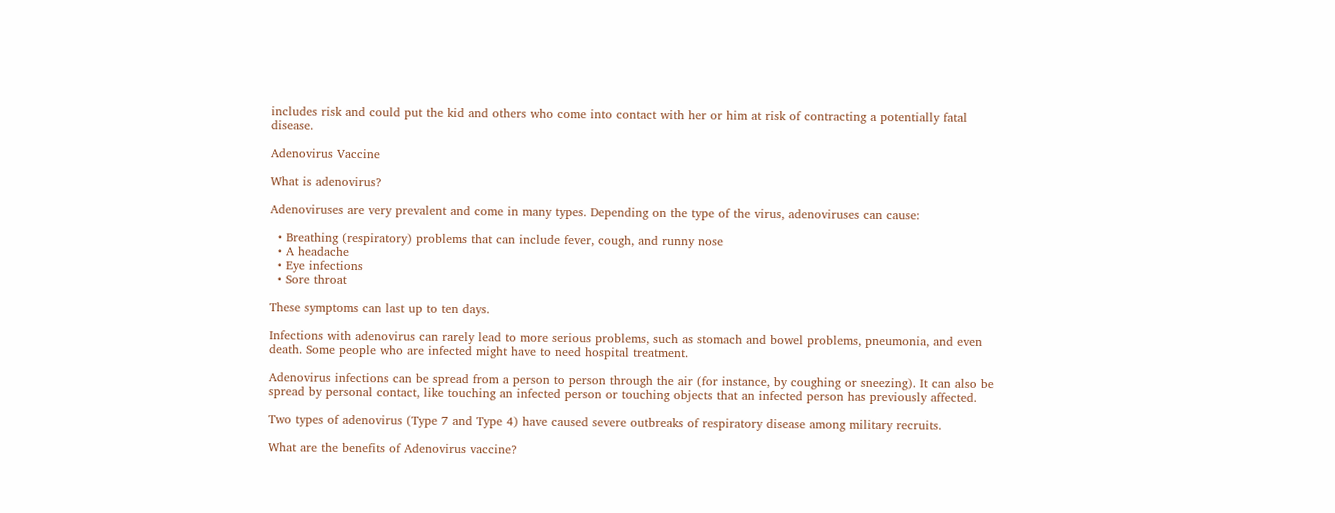includes risk and could put the kid and others who come into contact with her or him at risk of contracting a potentially fatal disease.

Adenovirus Vaccine

What is adenovirus?

Adenoviruses are very prevalent and come in many types. Depending on the type of the virus, adenoviruses can cause:

  • Breathing (respiratory) problems that can include fever, cough, and runny nose
  • A headache
  • Eye infections
  • Sore throat

These symptoms can last up to ten days.

Infections with adenovirus can rarely lead to more serious problems, such as stomach and bowel problems, pneumonia, and even death. Some people who are infected might have to need hospital treatment.

Adenovirus infections can be spread from a person to person through the air (for instance, by coughing or sneezing). It can also be spread by personal contact, like touching an infected person or touching objects that an infected person has previously affected.

Two types of adenovirus (Type 7 and Type 4) have caused severe outbreaks of respiratory disease among military recruits.

What are the benefits of Adenovirus vaccine?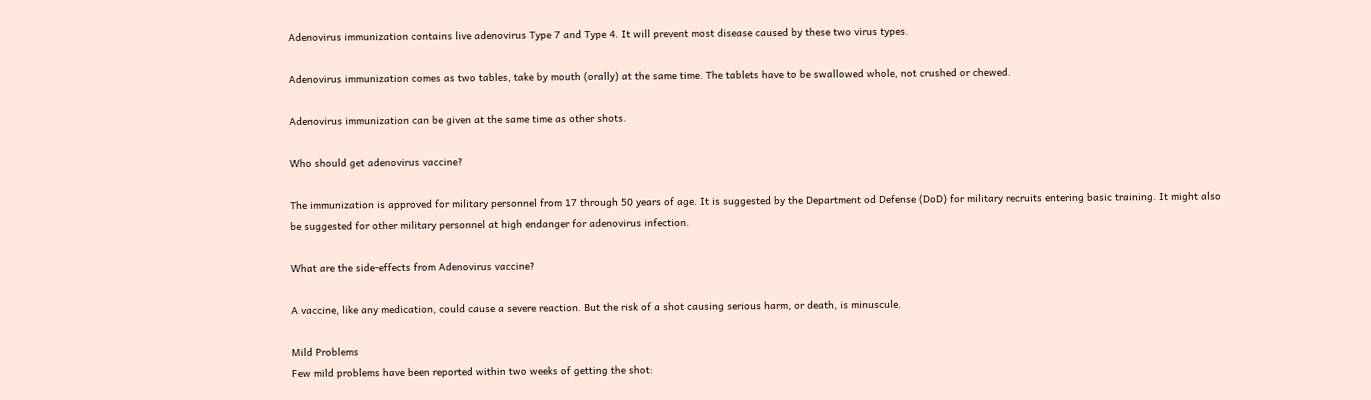Adenovirus immunization contains live adenovirus Type 7 and Type 4. It will prevent most disease caused by these two virus types.

Adenovirus immunization comes as two tables, take by mouth (orally) at the same time. The tablets have to be swallowed whole, not crushed or chewed.

Adenovirus immunization can be given at the same time as other shots.

Who should get adenovirus vaccine?

The immunization is approved for military personnel from 17 through 50 years of age. It is suggested by the Department od Defense (DoD) for military recruits entering basic training. It might also be suggested for other military personnel at high endanger for adenovirus infection.

What are the side-effects from Adenovirus vaccine?

A vaccine, like any medication, could cause a severe reaction. But the risk of a shot causing serious harm, or death, is minuscule.

Mild Problems
Few mild problems have been reported within two weeks of getting the shot: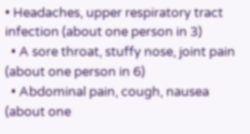• Headaches, upper respiratory tract infection (about one person in 3)
  • A sore throat, stuffy nose, joint pain (about one person in 6)
  • Abdominal pain, cough, nausea (about one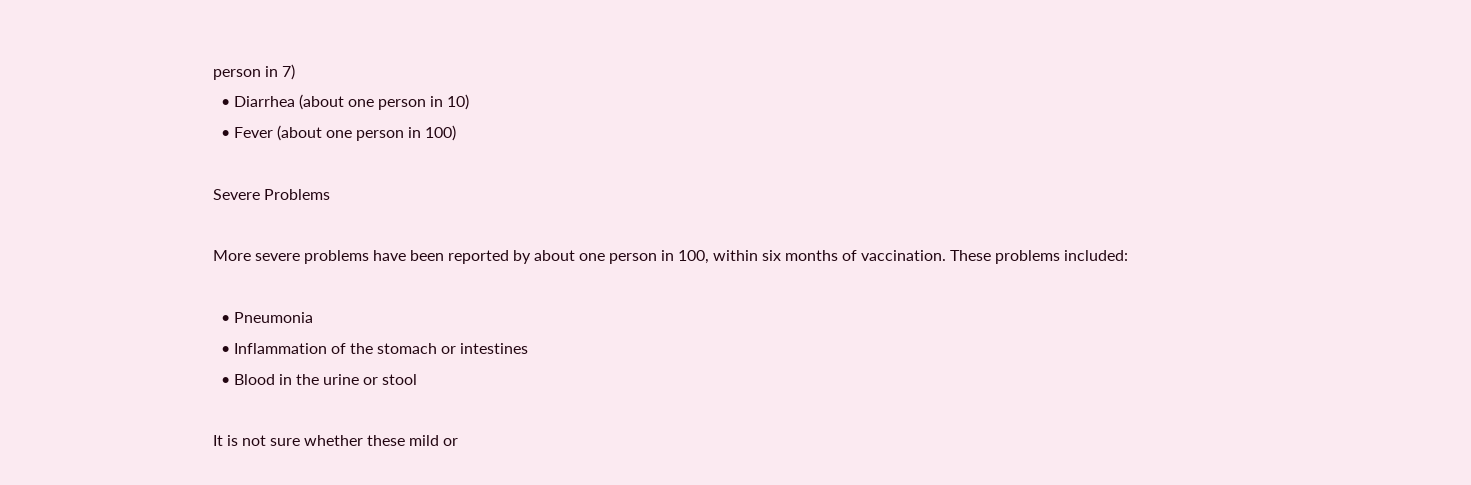person in 7)
  • Diarrhea (about one person in 10)
  • Fever (about one person in 100)

Severe Problems

More severe problems have been reported by about one person in 100, within six months of vaccination. These problems included:

  • Pneumonia
  • Inflammation of the stomach or intestines
  • Blood in the urine or stool

It is not sure whether these mild or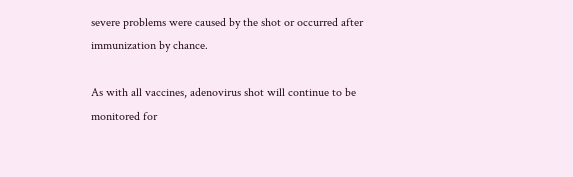severe problems were caused by the shot or occurred after immunization by chance.

As with all vaccines, adenovirus shot will continue to be monitored for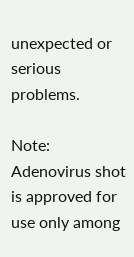unexpected or serious problems.

Note: Adenovirus shot is approved for use only among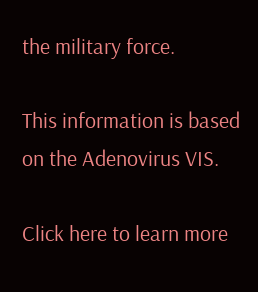the military force.

This information is based on the Adenovirus VIS.

Click here to learn more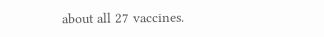about all 27 vaccines.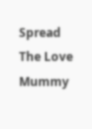Spread The Love Mummy